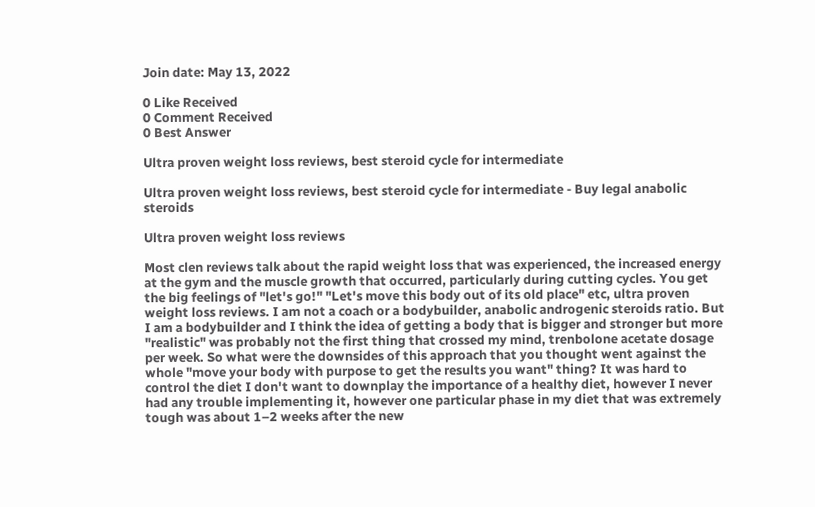Join date: May 13, 2022

0 Like Received
0 Comment Received
0 Best Answer

Ultra proven weight loss reviews, best steroid cycle for intermediate

Ultra proven weight loss reviews, best steroid cycle for intermediate - Buy legal anabolic steroids

Ultra proven weight loss reviews

Most clen reviews talk about the rapid weight loss that was experienced, the increased energy at the gym and the muscle growth that occurred, particularly during cutting cycles. You get the big feelings of "let's go!" "Let's move this body out of its old place" etc, ultra proven weight loss reviews. I am not a coach or a bodybuilder, anabolic androgenic steroids ratio. But I am a bodybuilder and I think the idea of getting a body that is bigger and stronger but more "realistic" was probably not the first thing that crossed my mind, trenbolone acetate dosage per week. So what were the downsides of this approach that you thought went against the whole "move your body with purpose to get the results you want" thing? It was hard to control the diet I don't want to downplay the importance of a healthy diet, however I never had any trouble implementing it, however one particular phase in my diet that was extremely tough was about 1–2 weeks after the new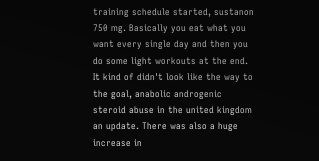training schedule started, sustanon 750 mg. Basically you eat what you want every single day and then you do some light workouts at the end. It kind of didn't look like the way to the goal, anabolic androgenic steroid abuse in the united kingdom an update. There was also a huge increase in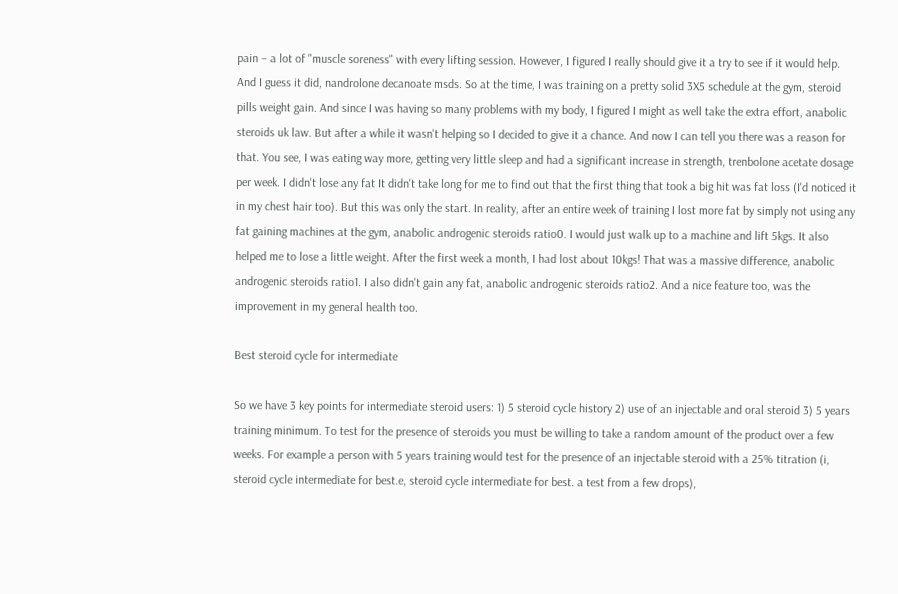pain – a lot of "muscle soreness" with every lifting session. However, I figured I really should give it a try to see if it would help. And I guess it did, nandrolone decanoate msds. So at the time, I was training on a pretty solid 3X5 schedule at the gym, steroid pills weight gain. And since I was having so many problems with my body, I figured I might as well take the extra effort, anabolic steroids uk law. But after a while it wasn't helping so I decided to give it a chance. And now I can tell you there was a reason for that. You see, I was eating way more, getting very little sleep and had a significant increase in strength, trenbolone acetate dosage per week. I didn't lose any fat It didn't take long for me to find out that the first thing that took a big hit was fat loss (I'd noticed it in my chest hair too). But this was only the start. In reality, after an entire week of training I lost more fat by simply not using any fat gaining machines at the gym, anabolic androgenic steroids ratio0. I would just walk up to a machine and lift 5kgs. It also helped me to lose a little weight. After the first week a month, I had lost about 10kgs! That was a massive difference, anabolic androgenic steroids ratio1. I also didn't gain any fat, anabolic androgenic steroids ratio2. And a nice feature too, was the improvement in my general health too.

Best steroid cycle for intermediate

So we have 3 key points for intermediate steroid users: 1) 5 steroid cycle history 2) use of an injectable and oral steroid 3) 5 years training minimum. To test for the presence of steroids you must be willing to take a random amount of the product over a few weeks. For example a person with 5 years training would test for the presence of an injectable steroid with a 25% titration (i, steroid cycle intermediate for best.e, steroid cycle intermediate for best. a test from a few drops),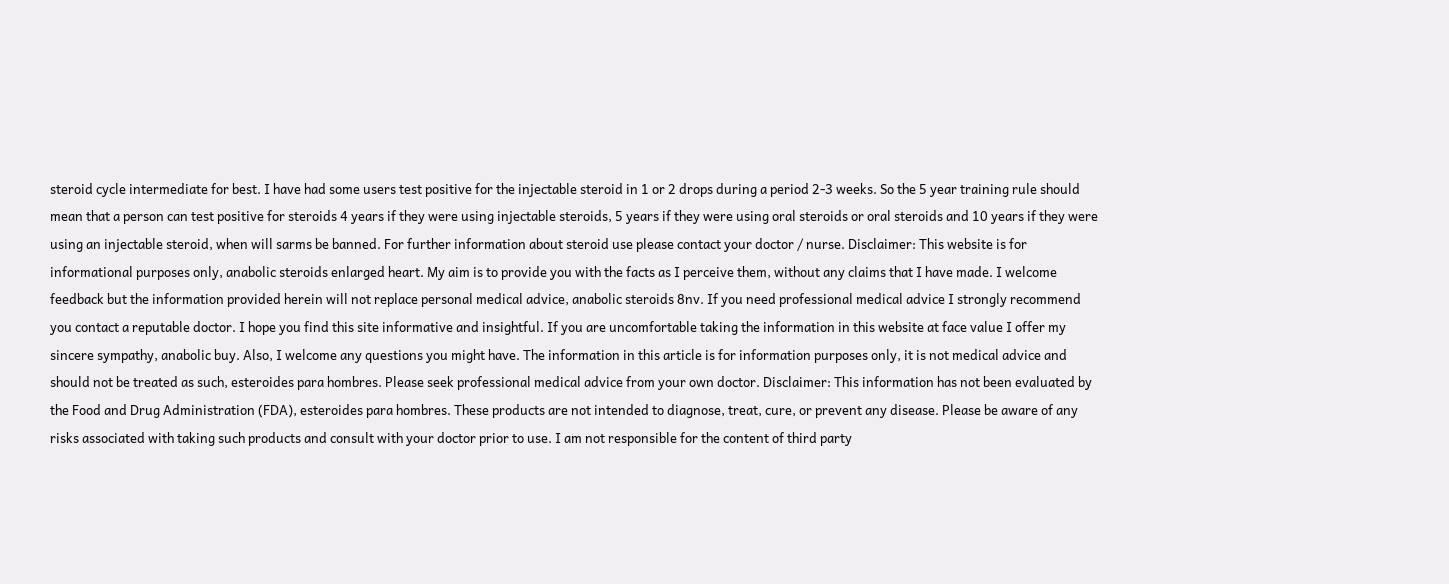steroid cycle intermediate for best. I have had some users test positive for the injectable steroid in 1 or 2 drops during a period 2-3 weeks. So the 5 year training rule should mean that a person can test positive for steroids 4 years if they were using injectable steroids, 5 years if they were using oral steroids or oral steroids and 10 years if they were using an injectable steroid, when will sarms be banned. For further information about steroid use please contact your doctor / nurse. Disclaimer: This website is for informational purposes only, anabolic steroids enlarged heart. My aim is to provide you with the facts as I perceive them, without any claims that I have made. I welcome feedback but the information provided herein will not replace personal medical advice, anabolic steroids 8nv. If you need professional medical advice I strongly recommend you contact a reputable doctor. I hope you find this site informative and insightful. If you are uncomfortable taking the information in this website at face value I offer my sincere sympathy, anabolic buy. Also, I welcome any questions you might have. The information in this article is for information purposes only, it is not medical advice and should not be treated as such, esteroides para hombres. Please seek professional medical advice from your own doctor. Disclaimer: This information has not been evaluated by the Food and Drug Administration (FDA), esteroides para hombres. These products are not intended to diagnose, treat, cure, or prevent any disease. Please be aware of any risks associated with taking such products and consult with your doctor prior to use. I am not responsible for the content of third party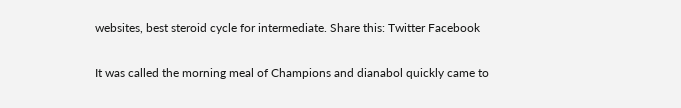websites, best steroid cycle for intermediate. Share this: Twitter Facebook

It was called the morning meal of Champions and dianabol quickly came to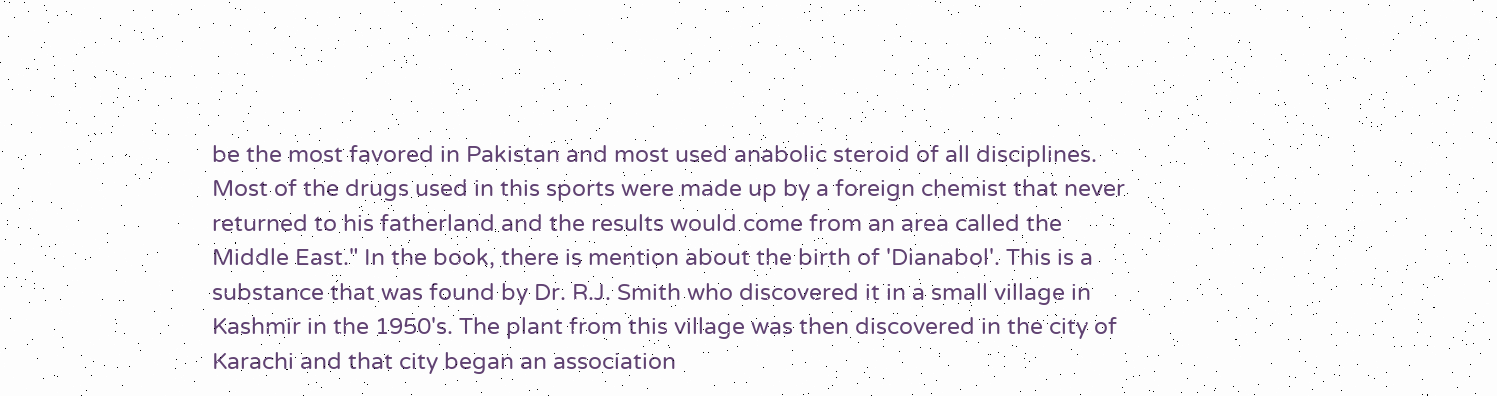be the most favored in Pakistan and most used anabolic steroid of all disciplines. Most of the drugs used in this sports were made up by a foreign chemist that never returned to his fatherland and the results would come from an area called the Middle East." In the book, there is mention about the birth of 'Dianabol'. This is a substance that was found by Dr. R.J. Smith who discovered it in a small village in Kashmir in the 1950's. The plant from this village was then discovered in the city of Karachi and that city began an association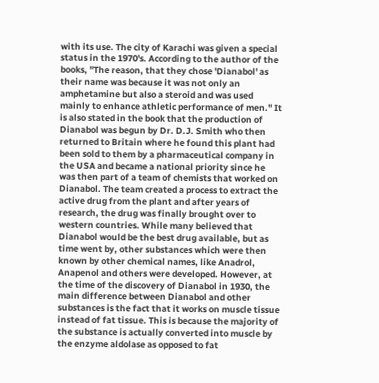with its use. The city of Karachi was given a special status in the 1970's. According to the author of the books, "The reason, that they chose 'Dianabol' as their name was because it was not only an amphetamine but also a steroid and was used mainly to enhance athletic performance of men." It is also stated in the book that the production of Dianabol was begun by Dr. D.J. Smith who then returned to Britain where he found this plant had been sold to them by a pharmaceutical company in the USA and became a national priority since he was then part of a team of chemists that worked on Dianabol. The team created a process to extract the active drug from the plant and after years of research, the drug was finally brought over to western countries. While many believed that Dianabol would be the best drug available, but as time went by, other substances which were then known by other chemical names, like Anadrol, Anapenol and others were developed. However, at the time of the discovery of Dianabol in 1930, the main difference between Dianabol and other substances is the fact that it works on muscle tissue instead of fat tissue. This is because the majority of the substance is actually converted into muscle by the enzyme aldolase as opposed to fat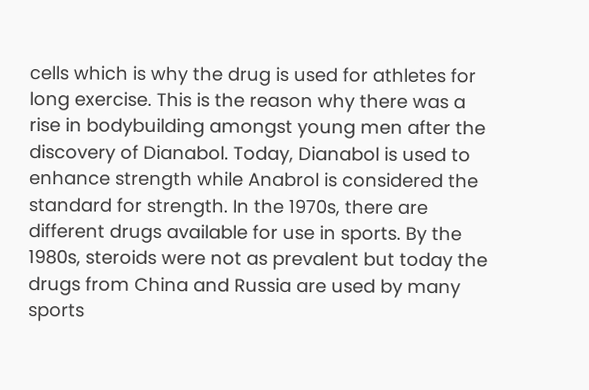cells which is why the drug is used for athletes for long exercise. This is the reason why there was a rise in bodybuilding amongst young men after the discovery of Dianabol. Today, Dianabol is used to enhance strength while Anabrol is considered the standard for strength. In the 1970s, there are different drugs available for use in sports. By the 1980s, steroids were not as prevalent but today the drugs from China and Russia are used by many sports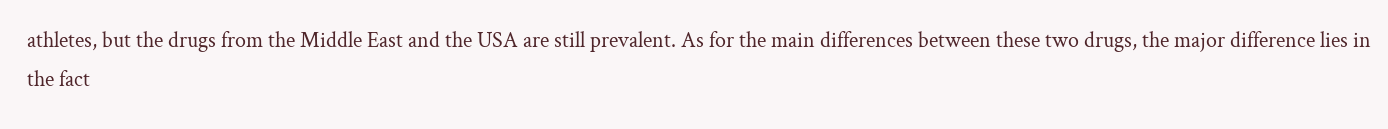athletes, but the drugs from the Middle East and the USA are still prevalent. As for the main differences between these two drugs, the major difference lies in the fact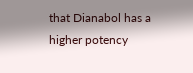that Dianabol has a higher potency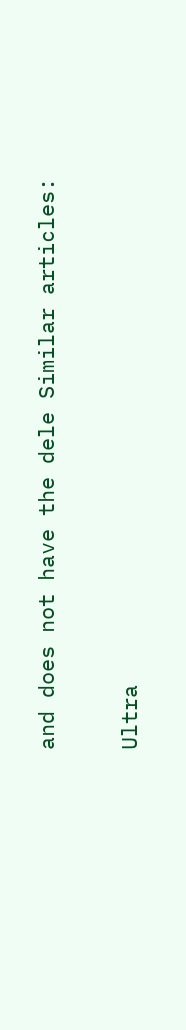and does not have the dele Similar articles:

Ultra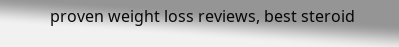proven weight loss reviews, best steroid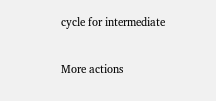cycle for intermediate

More actions